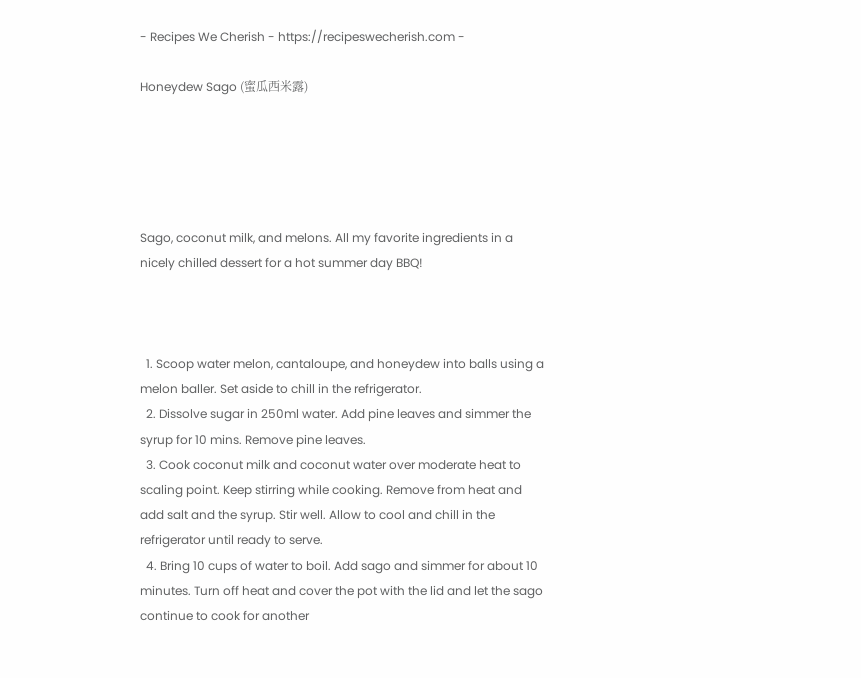- Recipes We Cherish - https://recipeswecherish.com -

Honeydew Sago (蜜瓜西米露)





Sago, coconut milk, and melons. All my favorite ingredients in a nicely chilled dessert for a hot summer day BBQ!



  1. Scoop water melon, cantaloupe, and honeydew into balls using a melon baller. Set aside to chill in the refrigerator.
  2. Dissolve sugar in 250ml water. Add pine leaves and simmer the syrup for 10 mins. Remove pine leaves.
  3. Cook coconut milk and coconut water over moderate heat to scaling point. Keep stirring while cooking. Remove from heat and add salt and the syrup. Stir well. Allow to cool and chill in the refrigerator until ready to serve.
  4. Bring 10 cups of water to boil. Add sago and simmer for about 10 minutes. Turn off heat and cover the pot with the lid and let the sago continue to cook for another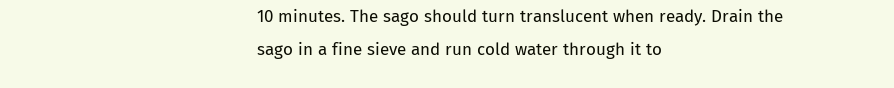10 minutes. The sago should turn translucent when ready. Drain the sago in a fine sieve and run cold water through it to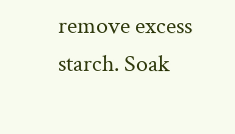remove excess starch. Soak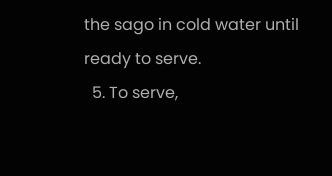the sago in cold water until ready to serve.
  5. To serve,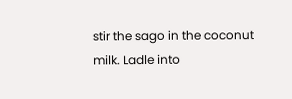stir the sago in the coconut milk. Ladle into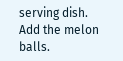serving dish. Add the melon balls.